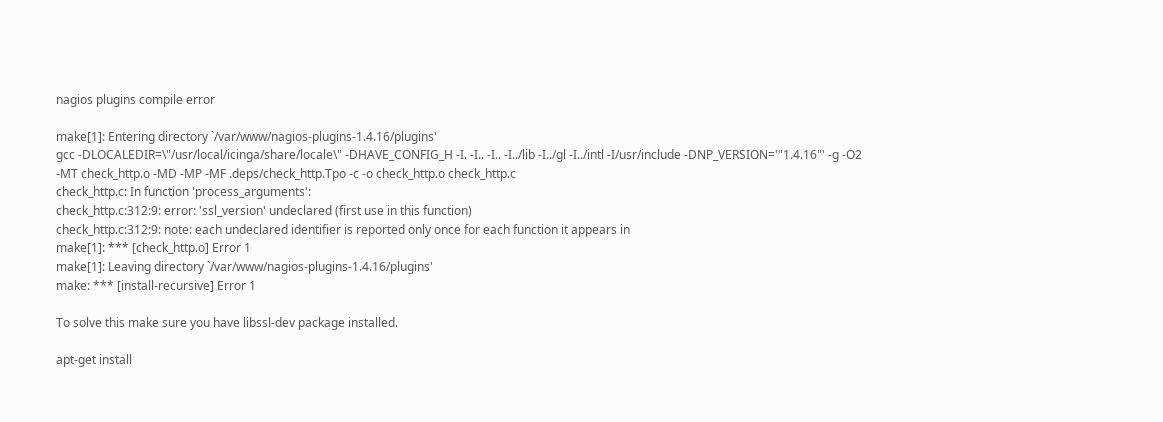nagios plugins compile error

make[1]: Entering directory `/var/www/nagios-plugins-1.4.16/plugins'
gcc -DLOCALEDIR=\"/usr/local/icinga/share/locale\" -DHAVE_CONFIG_H -I. -I.. -I.. -I../lib -I../gl -I../intl -I/usr/include -DNP_VERSION='"1.4.16"' -g -O2 -MT check_http.o -MD -MP -MF .deps/check_http.Tpo -c -o check_http.o check_http.c
check_http.c: In function 'process_arguments':
check_http.c:312:9: error: 'ssl_version' undeclared (first use in this function)
check_http.c:312:9: note: each undeclared identifier is reported only once for each function it appears in
make[1]: *** [check_http.o] Error 1
make[1]: Leaving directory `/var/www/nagios-plugins-1.4.16/plugins'
make: *** [install-recursive] Error 1

To solve this make sure you have libssl-dev package installed.

apt-get install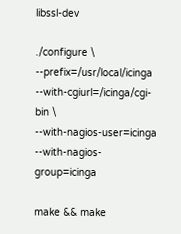libssl-dev

./configure \
--prefix=/usr/local/icinga --with-cgiurl=/icinga/cgi-bin \
--with-nagios-user=icinga --with-nagios-group=icinga

make && make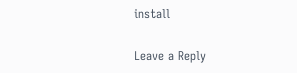install

Leave a Reply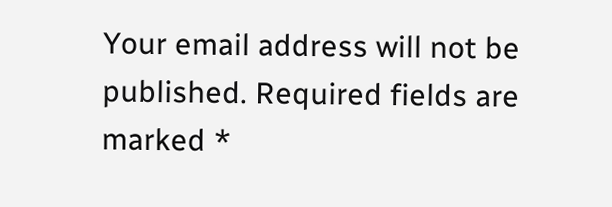Your email address will not be published. Required fields are marked *